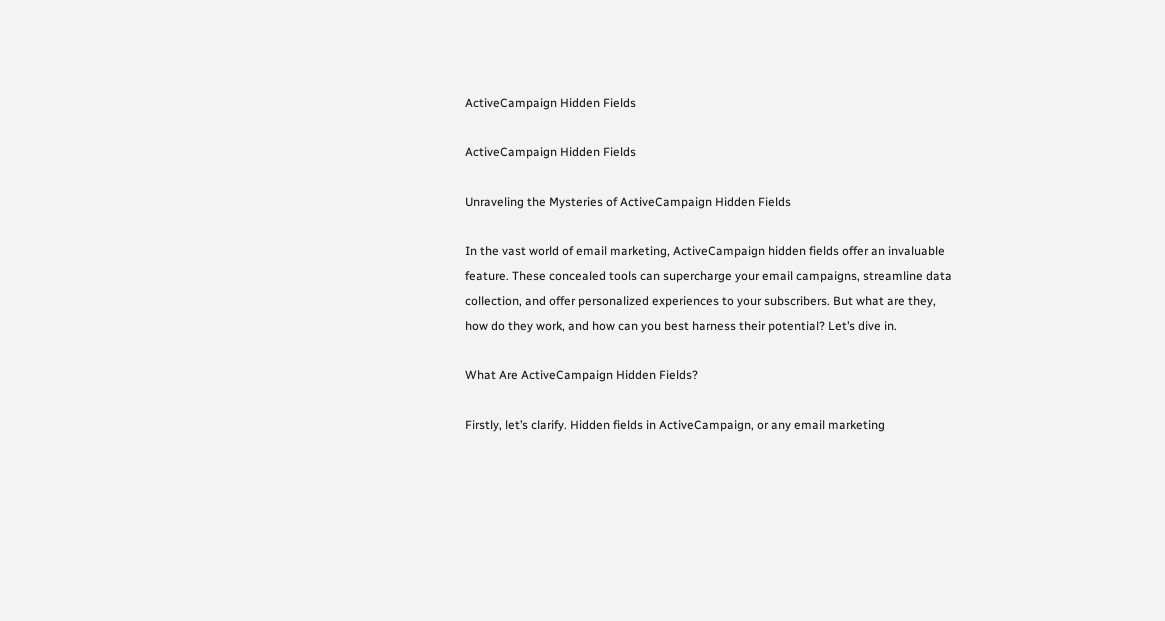ActiveCampaign Hidden Fields

ActiveCampaign Hidden Fields

Unraveling the Mysteries of ActiveCampaign Hidden Fields

In the vast world of email marketing, ActiveCampaign hidden fields offer an invaluable feature. These concealed tools can supercharge your email campaigns, streamline data collection, and offer personalized experiences to your subscribers. But what are they, how do they work, and how can you best harness their potential? Let’s dive in.

What Are ActiveCampaign Hidden Fields?

Firstly, let’s clarify. Hidden fields in ActiveCampaign, or any email marketing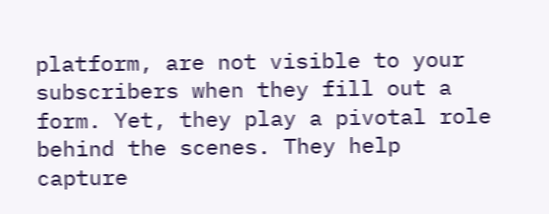platform, are not visible to your subscribers when they fill out a form. Yet, they play a pivotal role behind the scenes. They help capture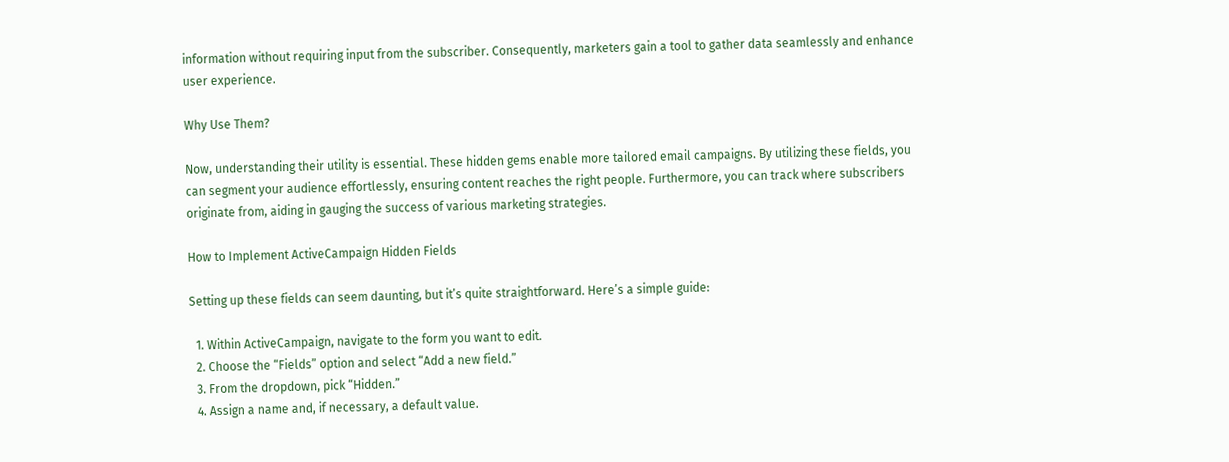information without requiring input from the subscriber. Consequently, marketers gain a tool to gather data seamlessly and enhance user experience.

Why Use Them?

Now, understanding their utility is essential. These hidden gems enable more tailored email campaigns. By utilizing these fields, you can segment your audience effortlessly, ensuring content reaches the right people. Furthermore, you can track where subscribers originate from, aiding in gauging the success of various marketing strategies.

How to Implement ActiveCampaign Hidden Fields

Setting up these fields can seem daunting, but it’s quite straightforward. Here’s a simple guide:

  1. Within ActiveCampaign, navigate to the form you want to edit.
  2. Choose the “Fields” option and select “Add a new field.”
  3. From the dropdown, pick “Hidden.”
  4. Assign a name and, if necessary, a default value.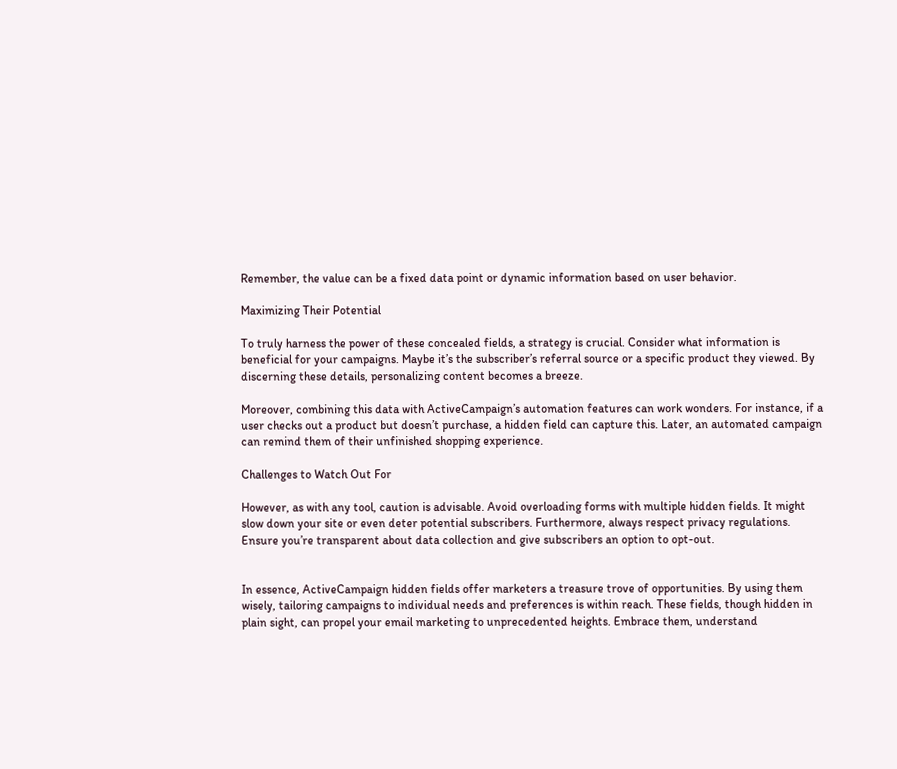Remember, the value can be a fixed data point or dynamic information based on user behavior.

Maximizing Their Potential

To truly harness the power of these concealed fields, a strategy is crucial. Consider what information is beneficial for your campaigns. Maybe it’s the subscriber’s referral source or a specific product they viewed. By discerning these details, personalizing content becomes a breeze.

Moreover, combining this data with ActiveCampaign’s automation features can work wonders. For instance, if a user checks out a product but doesn’t purchase, a hidden field can capture this. Later, an automated campaign can remind them of their unfinished shopping experience.

Challenges to Watch Out For

However, as with any tool, caution is advisable. Avoid overloading forms with multiple hidden fields. It might slow down your site or even deter potential subscribers. Furthermore, always respect privacy regulations. Ensure you’re transparent about data collection and give subscribers an option to opt-out.


In essence, ActiveCampaign hidden fields offer marketers a treasure trove of opportunities. By using them wisely, tailoring campaigns to individual needs and preferences is within reach. These fields, though hidden in plain sight, can propel your email marketing to unprecedented heights. Embrace them, understand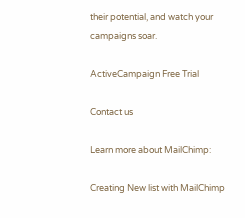their potential, and watch your campaigns soar.

ActiveCampaign Free Trial

Contact us

Learn more about MailChimp:

Creating New list with MailChimp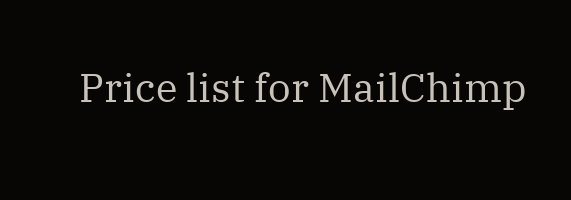Price list for MailChimp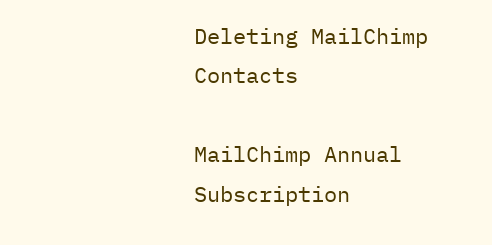Deleting MailChimp Contacts

MailChimp Annual Subscription